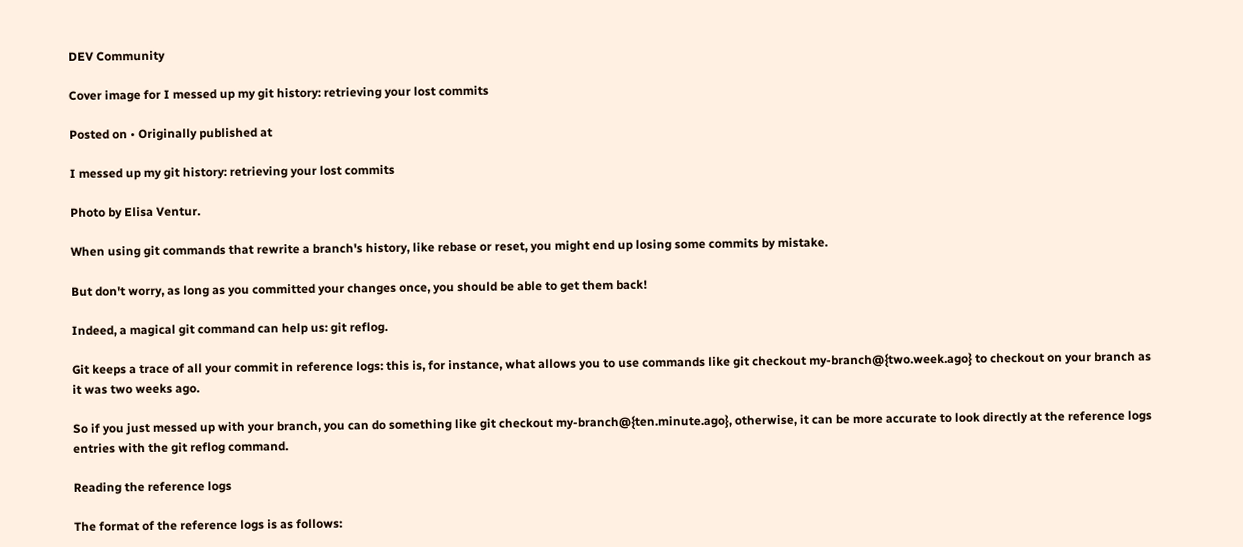DEV Community

Cover image for I messed up my git history: retrieving your lost commits

Posted on • Originally published at

I messed up my git history: retrieving your lost commits

Photo by Elisa Ventur.

When using git commands that rewrite a branch's history, like rebase or reset, you might end up losing some commits by mistake.

But don't worry, as long as you committed your changes once, you should be able to get them back!

Indeed, a magical git command can help us: git reflog.

Git keeps a trace of all your commit in reference logs: this is, for instance, what allows you to use commands like git checkout my-branch@{two.week.ago} to checkout on your branch as it was two weeks ago.

So if you just messed up with your branch, you can do something like git checkout my-branch@{ten.minute.ago}, otherwise, it can be more accurate to look directly at the reference logs entries with the git reflog command.

Reading the reference logs

The format of the reference logs is as follows: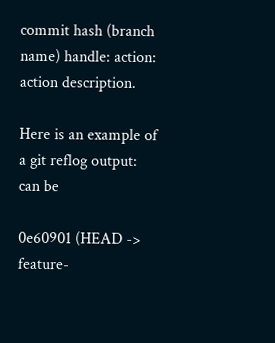commit hash (branch name) handle: action: action description.

Here is an example of a git reflog output:
can be

0e60901 (HEAD -> feature-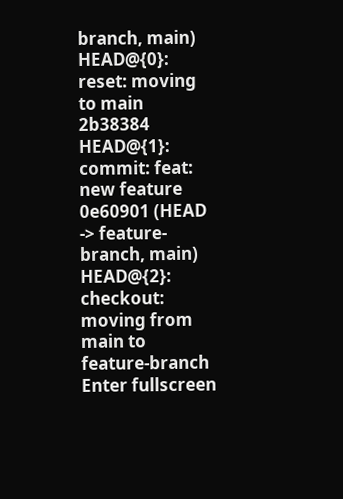branch, main) HEAD@{0}: reset: moving to main
2b38384 HEAD@{1}: commit: feat: new feature
0e60901 (HEAD -> feature-branch, main) HEAD@{2}: checkout: moving from main to feature-branch
Enter fullscreen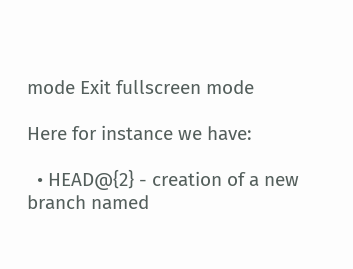mode Exit fullscreen mode

Here for instance we have:

  • HEAD@{2} - creation of a new branch named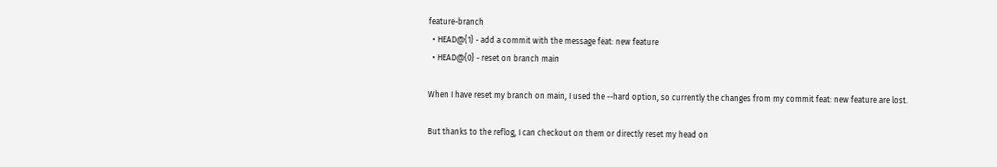feature-branch
  • HEAD@{1} - add a commit with the message feat: new feature
  • HEAD@{0} - reset on branch main

When I have reset my branch on main, I used the --hard option, so currently the changes from my commit feat: new feature are lost.

But thanks to the reflog, I can checkout on them or directly reset my head on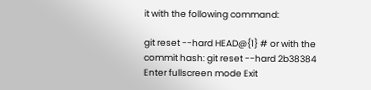it with the following command:

git reset --hard HEAD@{1} # or with the commit hash: git reset --hard 2b38384
Enter fullscreen mode Exit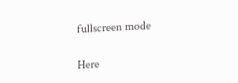fullscreen mode

Here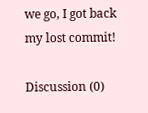we go, I got back my lost commit!

Discussion (0)